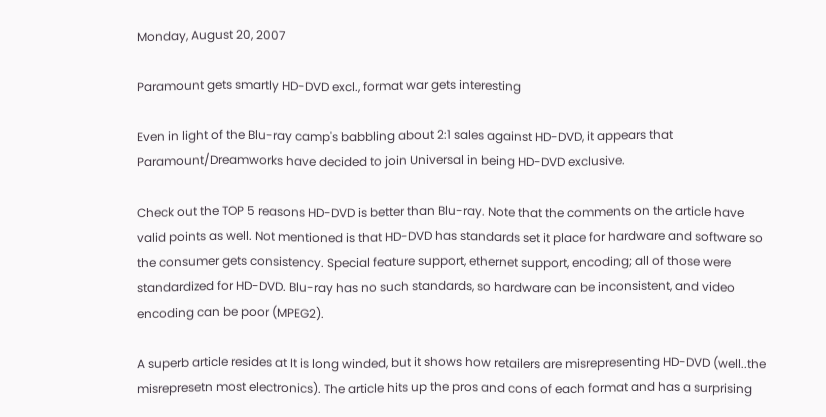Monday, August 20, 2007

Paramount gets smartly HD-DVD excl., format war gets interesting

Even in light of the Blu-ray camp's babbling about 2:1 sales against HD-DVD, it appears that Paramount/Dreamworks have decided to join Universal in being HD-DVD exclusive.

Check out the TOP 5 reasons HD-DVD is better than Blu-ray. Note that the comments on the article have valid points as well. Not mentioned is that HD-DVD has standards set it place for hardware and software so the consumer gets consistency. Special feature support, ethernet support, encoding; all of those were standardized for HD-DVD. Blu-ray has no such standards, so hardware can be inconsistent, and video encoding can be poor (MPEG2).

A superb article resides at It is long winded, but it shows how retailers are misrepresenting HD-DVD (well..the misrepresetn most electronics). The article hits up the pros and cons of each format and has a surprising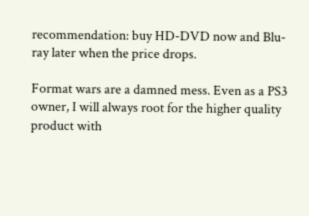recommendation: buy HD-DVD now and Blu-ray later when the price drops.

Format wars are a damned mess. Even as a PS3 owner, I will always root for the higher quality product with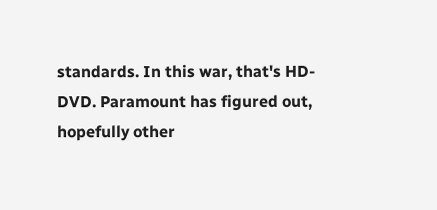standards. In this war, that's HD-DVD. Paramount has figured out, hopefully other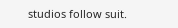studios follow suit.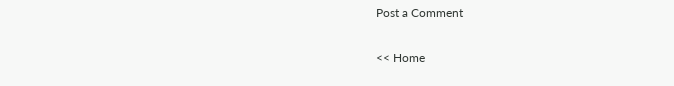Post a Comment

<< Home